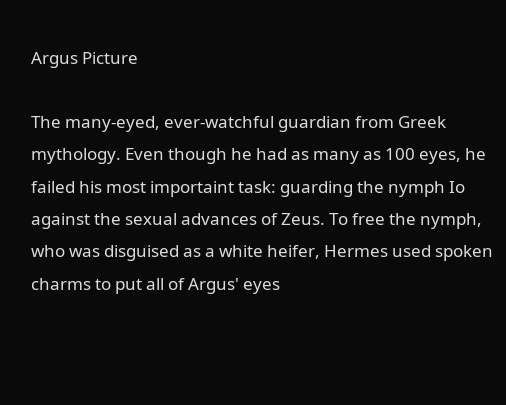Argus Picture

The many-eyed, ever-watchful guardian from Greek mythology. Even though he had as many as 100 eyes, he failed his most importaint task: guarding the nymph Io against the sexual advances of Zeus. To free the nymph, who was disguised as a white heifer, Hermes used spoken charms to put all of Argus' eyes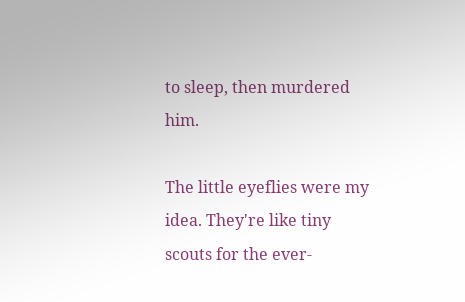to sleep, then murdered him.

The little eyeflies were my idea. They're like tiny scouts for the ever-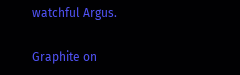watchful Argus.

Graphite on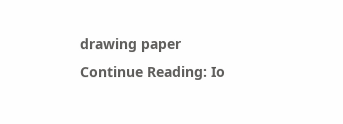drawing paper
Continue Reading: Io